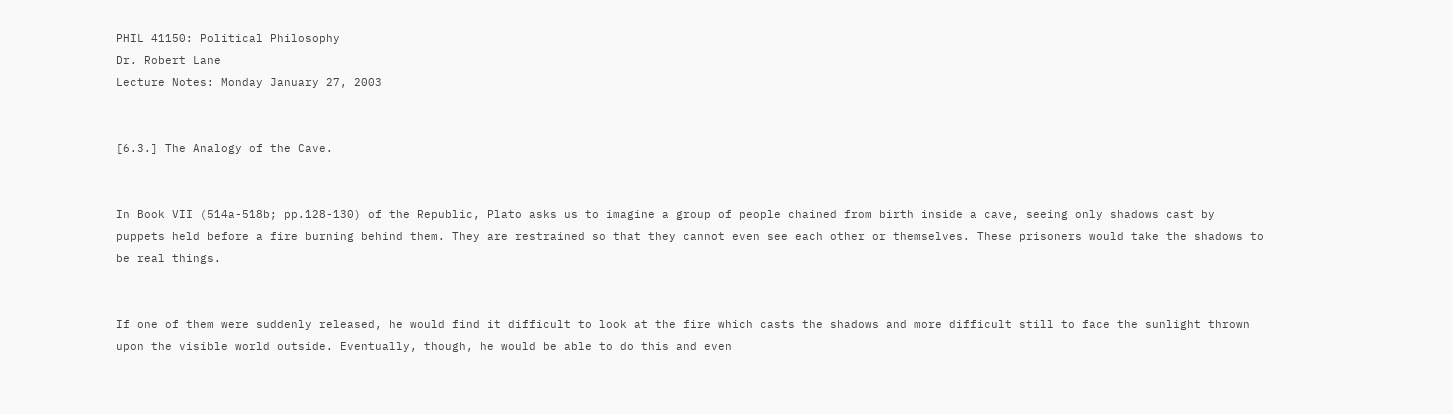PHIL 41150: Political Philosophy
Dr. Robert Lane
Lecture Notes: Monday January 27, 2003


[6.3.] The Analogy of the Cave.


In Book VII (514a-518b; pp.128-130) of the Republic, Plato asks us to imagine a group of people chained from birth inside a cave, seeing only shadows cast by puppets held before a fire burning behind them. They are restrained so that they cannot even see each other or themselves. These prisoners would take the shadows to be real things.


If one of them were suddenly released, he would find it difficult to look at the fire which casts the shadows and more difficult still to face the sunlight thrown upon the visible world outside. Eventually, though, he would be able to do this and even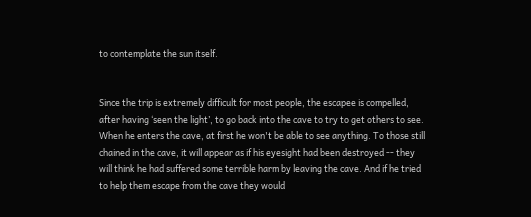to contemplate the sun itself.


Since the trip is extremely difficult for most people, the escapee is compelled, after having ‘seen the light’, to go back into the cave to try to get others to see. When he enters the cave, at first he won't be able to see anything. To those still chained in the cave, it will appear as if his eyesight had been destroyed -- they will think he had suffered some terrible harm by leaving the cave. And if he tried to help them escape from the cave they would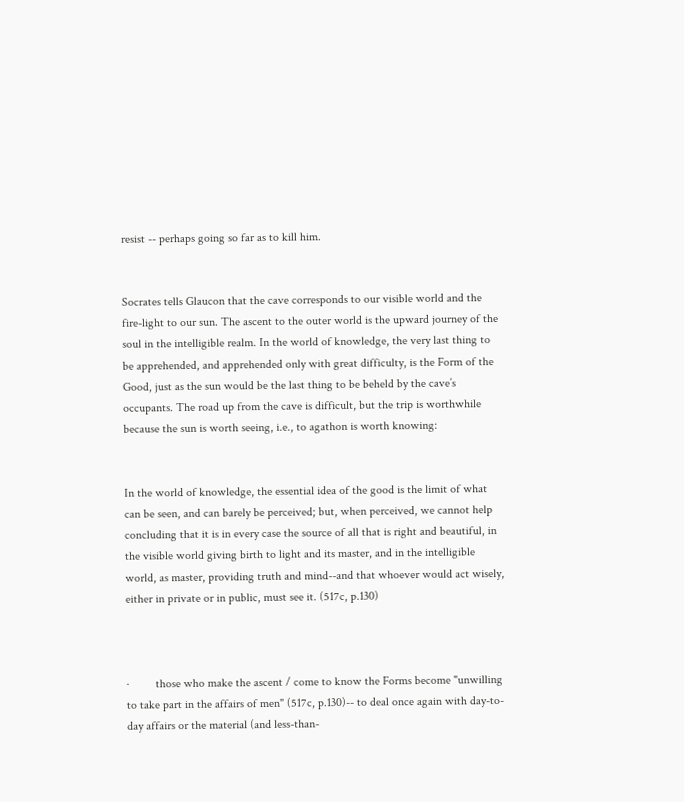resist -- perhaps going so far as to kill him.


Socrates tells Glaucon that the cave corresponds to our visible world and the fire-light to our sun. The ascent to the outer world is the upward journey of the soul in the intelligible realm. In the world of knowledge, the very last thing to be apprehended, and apprehended only with great difficulty, is the Form of the Good, just as the sun would be the last thing to be beheld by the cave’s occupants. The road up from the cave is difficult, but the trip is worthwhile because the sun is worth seeing, i.e., to agathon is worth knowing:


In the world of knowledge, the essential idea of the good is the limit of what can be seen, and can barely be perceived; but, when perceived, we cannot help concluding that it is in every case the source of all that is right and beautiful, in the visible world giving birth to light and its master, and in the intelligible world, as master, providing truth and mind--and that whoever would act wisely, either in private or in public, must see it. (517c, p.130)



·         those who make the ascent / come to know the Forms become "unwilling to take part in the affairs of men" (517c, p.130)-- to deal once again with day-to-day affairs or the material (and less-than-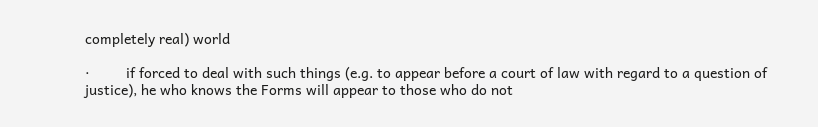completely real) world

·         if forced to deal with such things (e.g. to appear before a court of law with regard to a question of justice), he who knows the Forms will appear to those who do not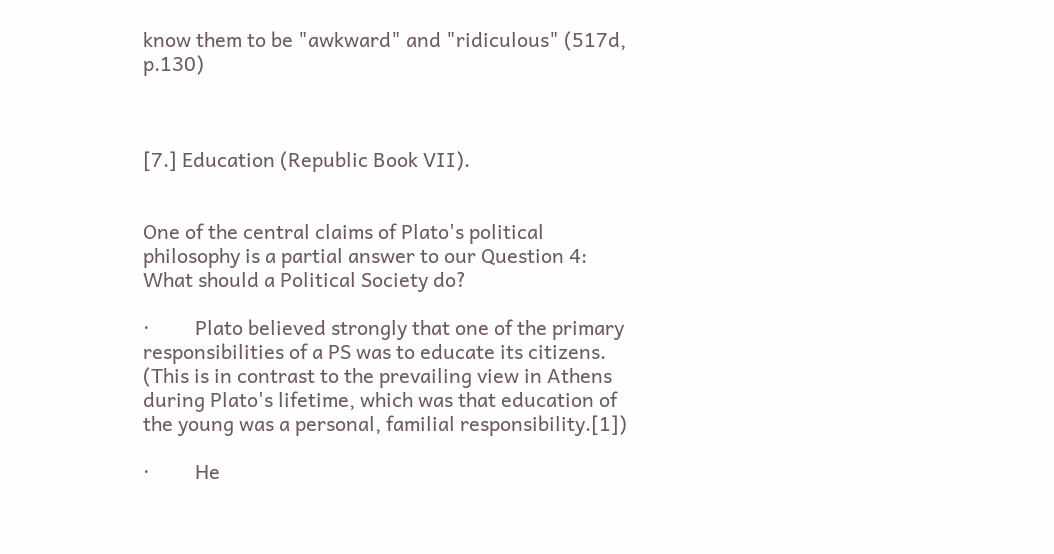know them to be "awkward" and "ridiculous" (517d, p.130)



[7.] Education (Republic Book VII).


One of the central claims of Plato's political philosophy is a partial answer to our Question 4: What should a Political Society do?

·         Plato believed strongly that one of the primary responsibilities of a PS was to educate its citizens. (This is in contrast to the prevailing view in Athens during Plato's lifetime, which was that education of the young was a personal, familial responsibility.[1])

·         He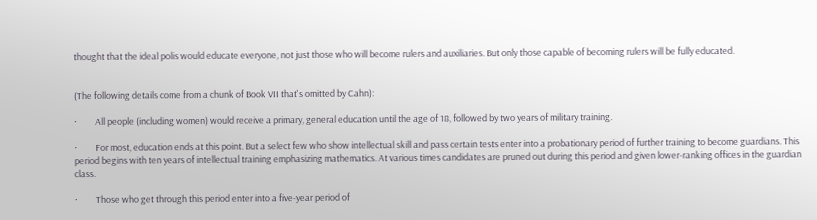thought that the ideal polis would educate everyone, not just those who will become rulers and auxiliaries. But only those capable of becoming rulers will be fully educated.


(The following details come from a chunk of Book VII that's omitted by Cahn):

·         All people (including women) would receive a primary, general education until the age of 18, followed by two years of military training.

·         For most, education ends at this point. But a select few who show intellectual skill and pass certain tests enter into a probationary period of further training to become guardians. This period begins with ten years of intellectual training emphasizing mathematics. At various times candidates are pruned out during this period and given lower-ranking offices in the guardian class.

·         Those who get through this period enter into a five-year period of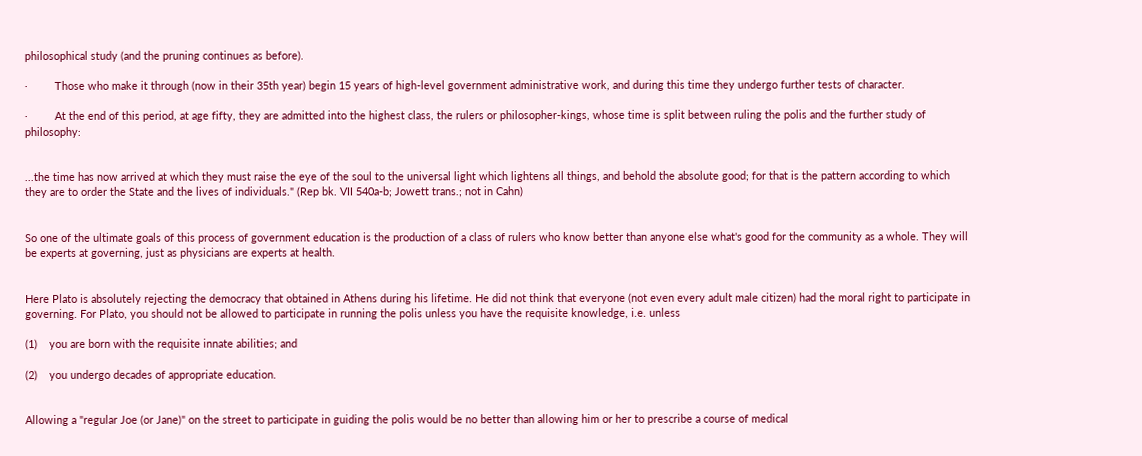philosophical study (and the pruning continues as before).

·         Those who make it through (now in their 35th year) begin 15 years of high-level government administrative work, and during this time they undergo further tests of character.

·         At the end of this period, at age fifty, they are admitted into the highest class, the rulers or philosopher-kings, whose time is split between ruling the polis and the further study of philosophy:


...the time has now arrived at which they must raise the eye of the soul to the universal light which lightens all things, and behold the absolute good; for that is the pattern according to which they are to order the State and the lives of individuals." (Rep bk. VII 540a-b; Jowett trans.; not in Cahn)


So one of the ultimate goals of this process of government education is the production of a class of rulers who know better than anyone else what's good for the community as a whole. They will be experts at governing, just as physicians are experts at health.


Here Plato is absolutely rejecting the democracy that obtained in Athens during his lifetime. He did not think that everyone (not even every adult male citizen) had the moral right to participate in governing. For Plato, you should not be allowed to participate in running the polis unless you have the requisite knowledge, i.e. unless

(1)    you are born with the requisite innate abilities; and

(2)    you undergo decades of appropriate education.


Allowing a "regular Joe (or Jane)" on the street to participate in guiding the polis would be no better than allowing him or her to prescribe a course of medical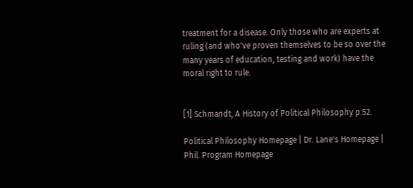treatment for a disease. Only those who are experts at ruling (and who've proven themselves to be so over the many years of education, testing and work) have the moral right to rule.


[1] Schmandt, A History of Political Philosophy p.52.

Political Philosophy Homepage | Dr. Lane's Homepage | Phil. Program Homepage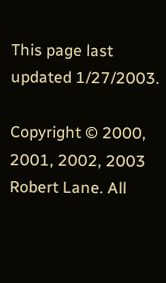This page last updated 1/27/2003.

Copyright © 2000, 2001, 2002, 2003 Robert Lane. All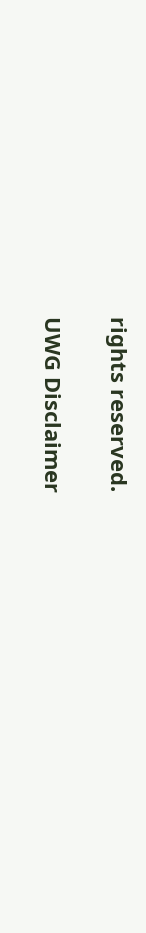rights reserved.

UWG Disclaimer